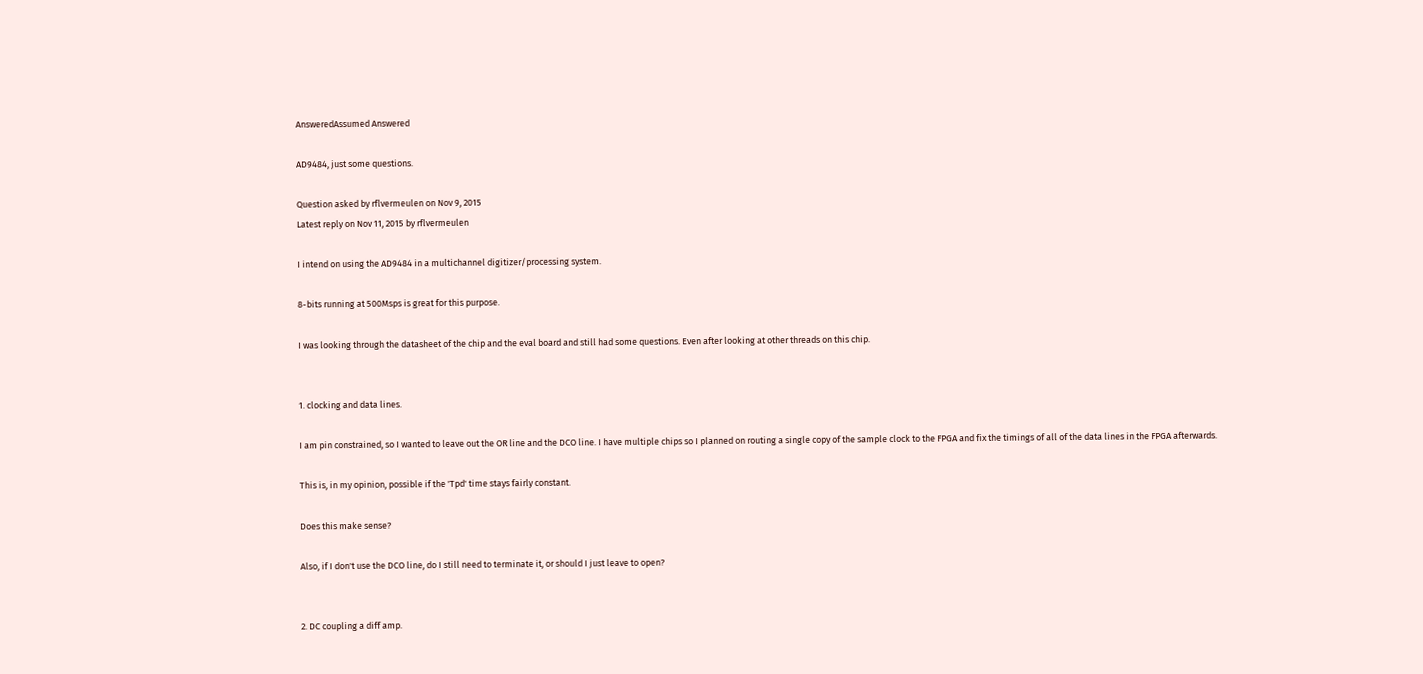AnsweredAssumed Answered

AD9484, just some questions.

Question asked by rflvermeulen on Nov 9, 2015
Latest reply on Nov 11, 2015 by rflvermeulen

I intend on using the AD9484 in a multichannel digitizer/processing system.

8-bits running at 500Msps is great for this purpose.

I was looking through the datasheet of the chip and the eval board and still had some questions. Even after looking at other threads on this chip.


1. clocking and data lines.

I am pin constrained, so I wanted to leave out the OR line and the DCO line. I have multiple chips so I planned on routing a single copy of the sample clock to the FPGA and fix the timings of all of the data lines in the FPGA afterwards.

This is, in my opinion, possible if the 'Tpd' time stays fairly constant.

Does this make sense?

Also, if I don't use the DCO line, do I still need to terminate it, or should I just leave to open?


2. DC coupling a diff amp.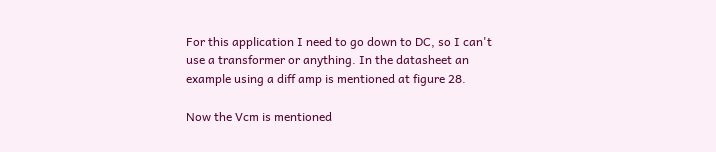For this application I need to go down to DC, so I can't use a transformer or anything. In the datasheet an example using a diff amp is mentioned at figure 28.

Now the Vcm is mentioned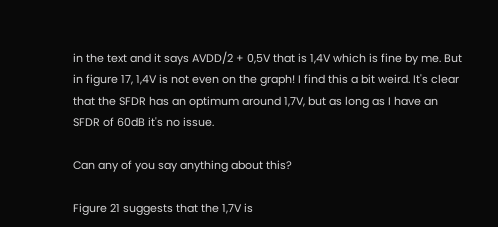in the text and it says AVDD/2 + 0,5V that is 1,4V which is fine by me. But in figure 17, 1,4V is not even on the graph! I find this a bit weird. It's clear that the SFDR has an optimum around 1,7V, but as long as I have an SFDR of 60dB it's no issue.

Can any of you say anything about this?

Figure 21 suggests that the 1,7V is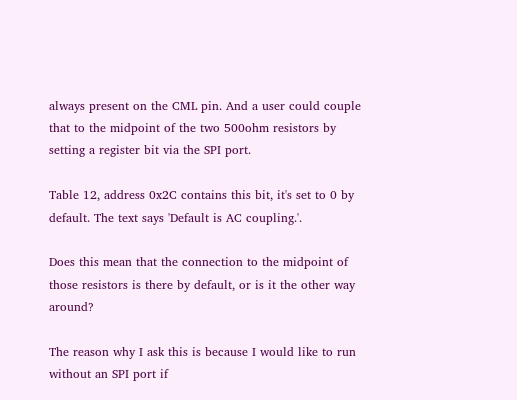always present on the CML pin. And a user could couple that to the midpoint of the two 500ohm resistors by setting a register bit via the SPI port.

Table 12, address 0x2C contains this bit, it's set to 0 by default. The text says 'Default is AC coupling.'.

Does this mean that the connection to the midpoint of those resistors is there by default, or is it the other way around?

The reason why I ask this is because I would like to run without an SPI port if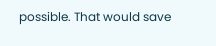possible. That would save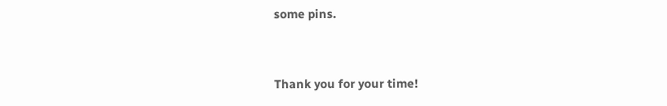some pins.


Thank you for your time!